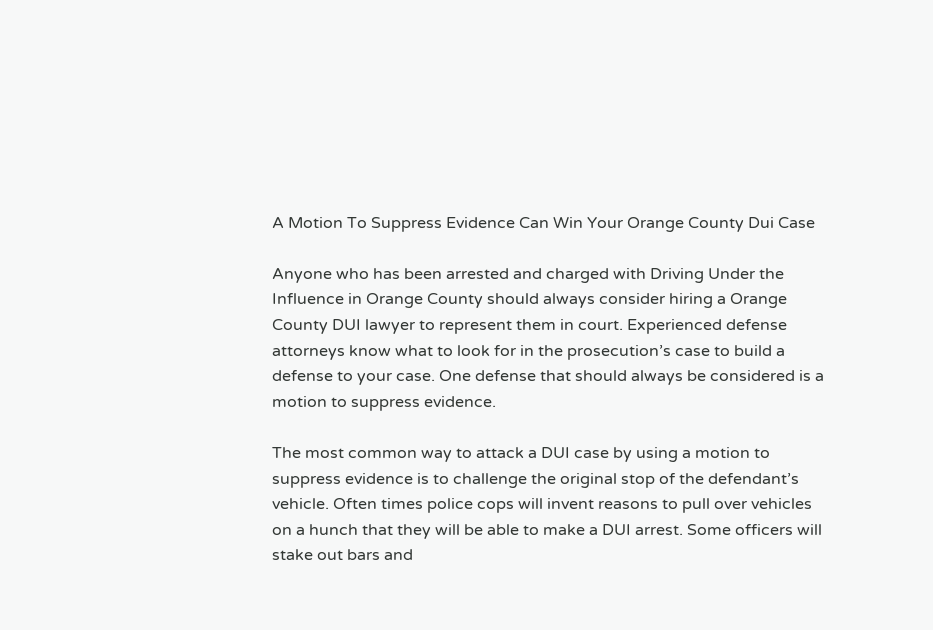A Motion To Suppress Evidence Can Win Your Orange County Dui Case

Anyone who has been arrested and charged with Driving Under the Influence in Orange County should always consider hiring a Orange County DUI lawyer to represent them in court. Experienced defense attorneys know what to look for in the prosecution’s case to build a defense to your case. One defense that should always be considered is a motion to suppress evidence.

The most common way to attack a DUI case by using a motion to suppress evidence is to challenge the original stop of the defendant’s vehicle. Often times police cops will invent reasons to pull over vehicles on a hunch that they will be able to make a DUI arrest. Some officers will stake out bars and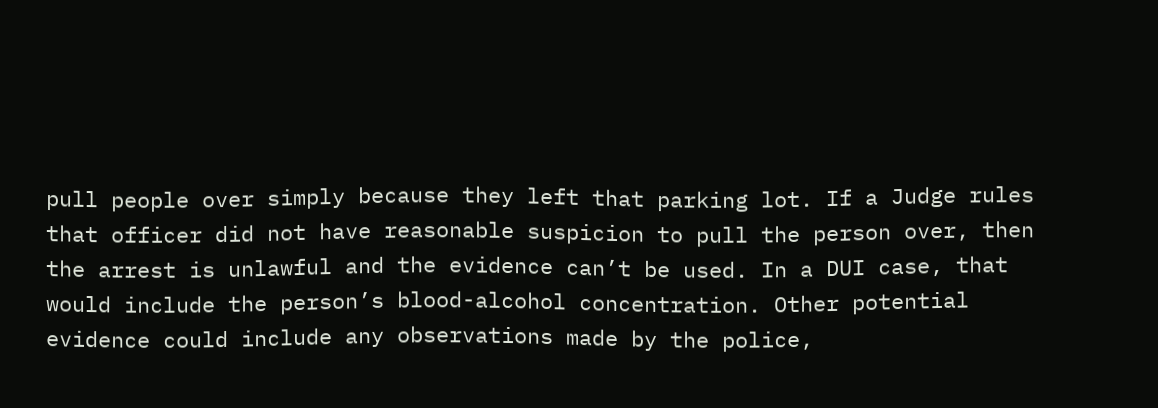pull people over simply because they left that parking lot. If a Judge rules that officer did not have reasonable suspicion to pull the person over, then the arrest is unlawful and the evidence can’t be used. In a DUI case, that would include the person’s blood-alcohol concentration. Other potential evidence could include any observations made by the police,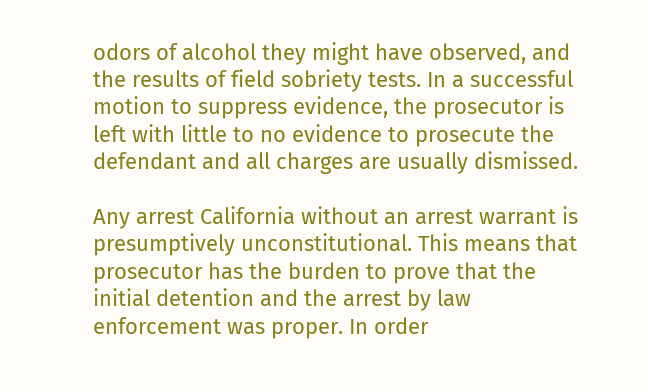odors of alcohol they might have observed, and the results of field sobriety tests. In a successful motion to suppress evidence, the prosecutor is left with little to no evidence to prosecute the defendant and all charges are usually dismissed.

Any arrest California without an arrest warrant is presumptively unconstitutional. This means that prosecutor has the burden to prove that the initial detention and the arrest by law enforcement was proper. In order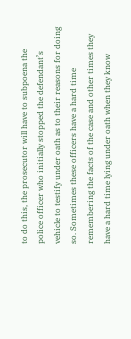to do this, the prosecutor will have to subpoena the police officer who initially stopped the defendant’s vehicle to testify under oath as to their reasons for doing so. Sometimes these officers have a hard time remembering the facts of the case and other times they have a hard time lying under oath when they know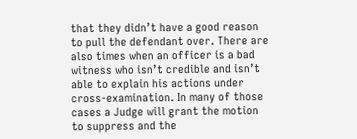that they didn’t have a good reason to pull the defendant over. There are also times when an officer is a bad witness who isn’t credible and isn’t able to explain his actions under cross-examination. In many of those cases a Judge will grant the motion to suppress and the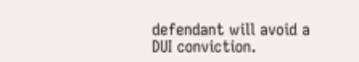defendant will avoid a DUI conviction.